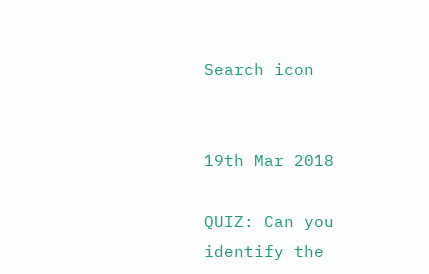Search icon


19th Mar 2018

QUIZ: Can you identify the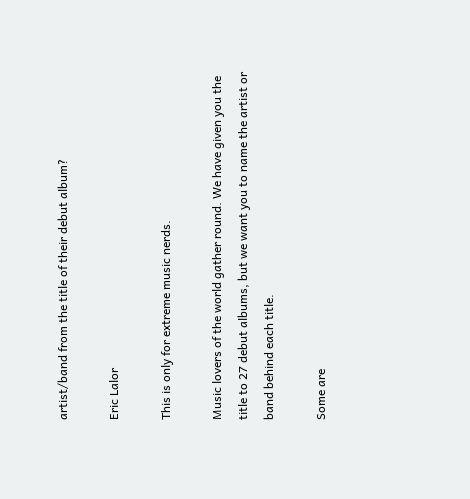artist/band from the title of their debut album?

Eric Lalor

This is only for extreme music nerds.

Music lovers of the world gather round. We have given you the title to 27 debut albums, but we want you to name the artist or band behind each title.

Some are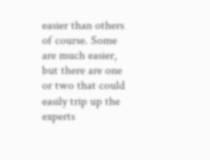easier than others of course. Some are much easier, but there are one or two that could easily trip up the experts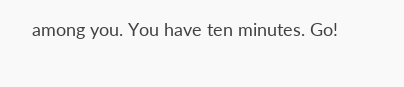among you. You have ten minutes. Go!